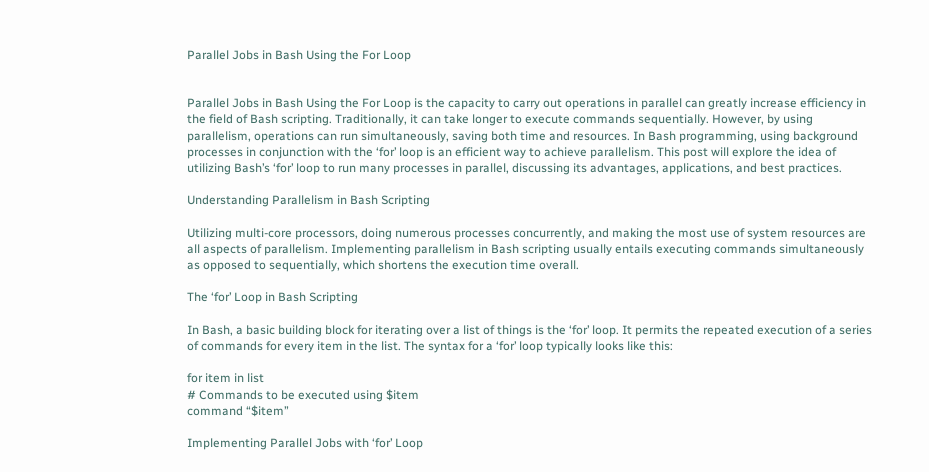Parallel Jobs in Bash Using the For Loop


Parallel Jobs in Bash Using the For Loop is the capacity to carry out operations in parallel can greatly increase efficiency in the field of Bash scripting. Traditionally, it can take longer to execute commands sequentially. However, by using parallelism, operations can run simultaneously, saving both time and resources. In Bash programming, using background processes in conjunction with the ‘for’ loop is an efficient way to achieve parallelism. This post will explore the idea of utilizing Bash’s ‘for’ loop to run many processes in parallel, discussing its advantages, applications, and best practices.

Understanding Parallelism in Bash Scripting

Utilizing multi-core processors, doing numerous processes concurrently, and making the most use of system resources are all aspects of parallelism. Implementing parallelism in Bash scripting usually entails executing commands simultaneously as opposed to sequentially, which shortens the execution time overall.

The ‘for’ Loop in Bash Scripting

In Bash, a basic building block for iterating over a list of things is the ‘for’ loop. It permits the repeated execution of a series of commands for every item in the list. The syntax for a ‘for’ loop typically looks like this:

for item in list
# Commands to be executed using $item
command “$item”

Implementing Parallel Jobs with ‘for’ Loop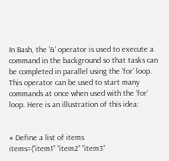In Bash, the ‘&’ operator is used to execute a command in the background so that tasks can be completed in parallel using the ‘for’ loop. This operator can be used to start many commands at once when used with the ‘for’ loop. Here is an illustration of this idea:


# Define a list of items
items=(“item1” “item2” “item3”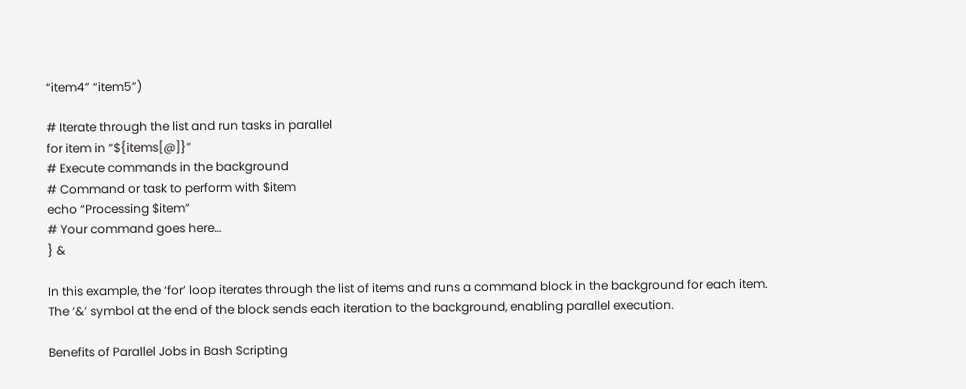“item4” “item5”)

# Iterate through the list and run tasks in parallel
for item in “${items[@]}”
# Execute commands in the background
# Command or task to perform with $item
echo “Processing $item”
# Your command goes here…
} &

In this example, the ‘for’ loop iterates through the list of items and runs a command block in the background for each item. The ‘&’ symbol at the end of the block sends each iteration to the background, enabling parallel execution.

Benefits of Parallel Jobs in Bash Scripting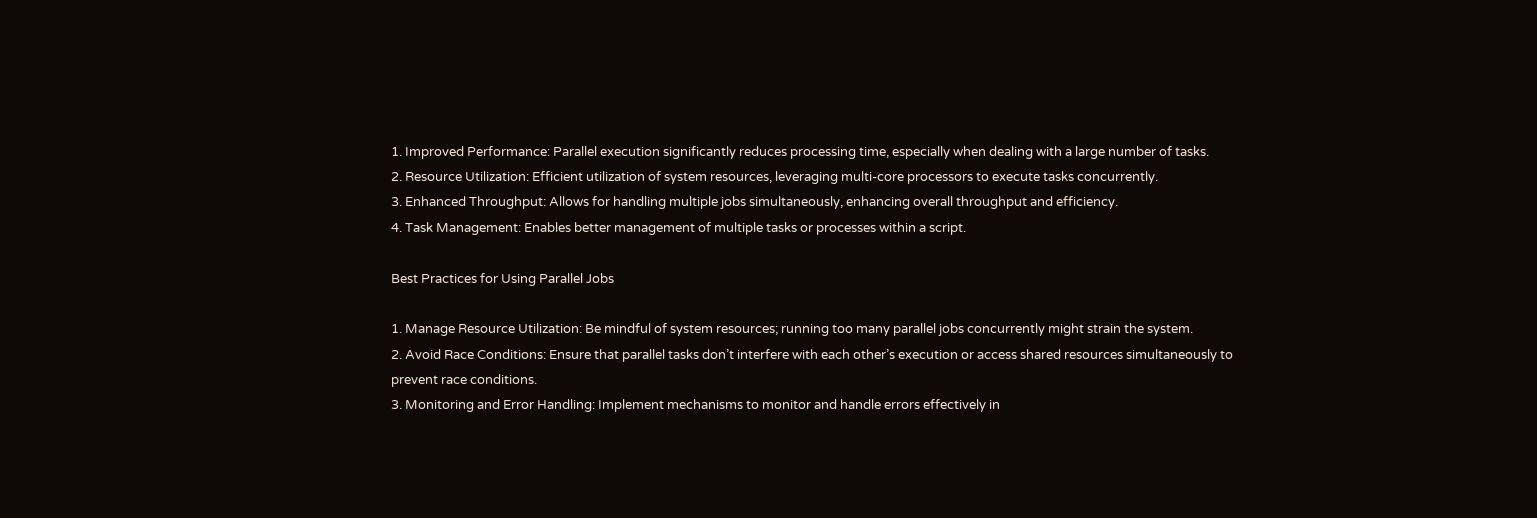1. Improved Performance: Parallel execution significantly reduces processing time, especially when dealing with a large number of tasks.
2. Resource Utilization: Efficient utilization of system resources, leveraging multi-core processors to execute tasks concurrently.
3. Enhanced Throughput: Allows for handling multiple jobs simultaneously, enhancing overall throughput and efficiency.
4. Task Management: Enables better management of multiple tasks or processes within a script.

Best Practices for Using Parallel Jobs

1. Manage Resource Utilization: Be mindful of system resources; running too many parallel jobs concurrently might strain the system.
2. Avoid Race Conditions: Ensure that parallel tasks don’t interfere with each other’s execution or access shared resources simultaneously to prevent race conditions.
3. Monitoring and Error Handling: Implement mechanisms to monitor and handle errors effectively in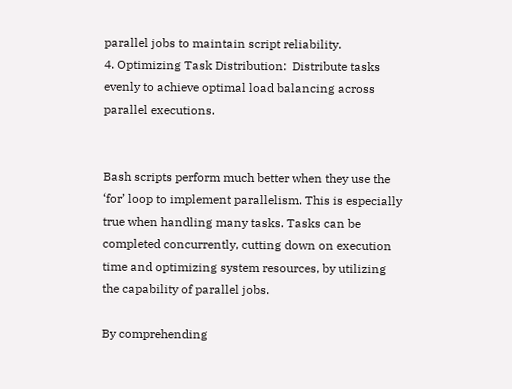parallel jobs to maintain script reliability.
4. Optimizing Task Distribution:  Distribute tasks evenly to achieve optimal load balancing across parallel executions.


Bash scripts perform much better when they use the ‘for’ loop to implement parallelism. This is especially true when handling many tasks. Tasks can be completed concurrently, cutting down on execution time and optimizing system resources, by utilizing the capability of parallel jobs.

By comprehending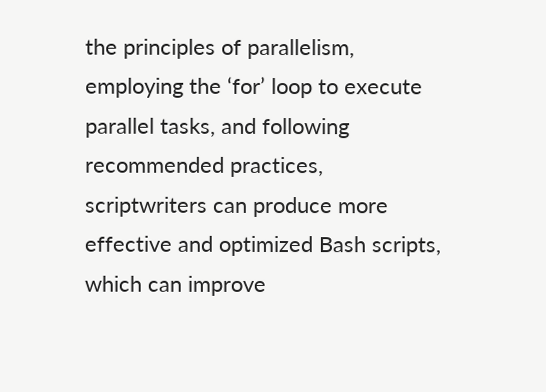the principles of parallelism, employing the ‘for’ loop to execute parallel tasks, and following recommended practices, scriptwriters can produce more effective and optimized Bash scripts, which can improve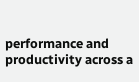performance and productivity across a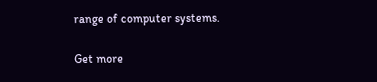range of computer systems.

Get more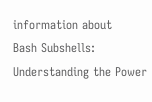information about
Bash Subshells: Understanding the Power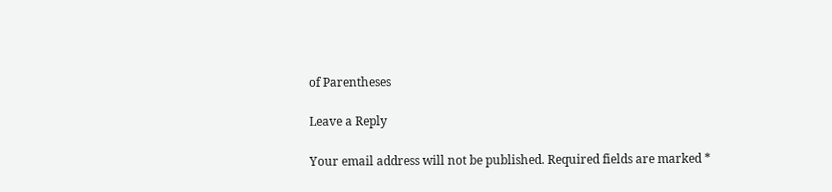of Parentheses

Leave a Reply

Your email address will not be published. Required fields are marked *